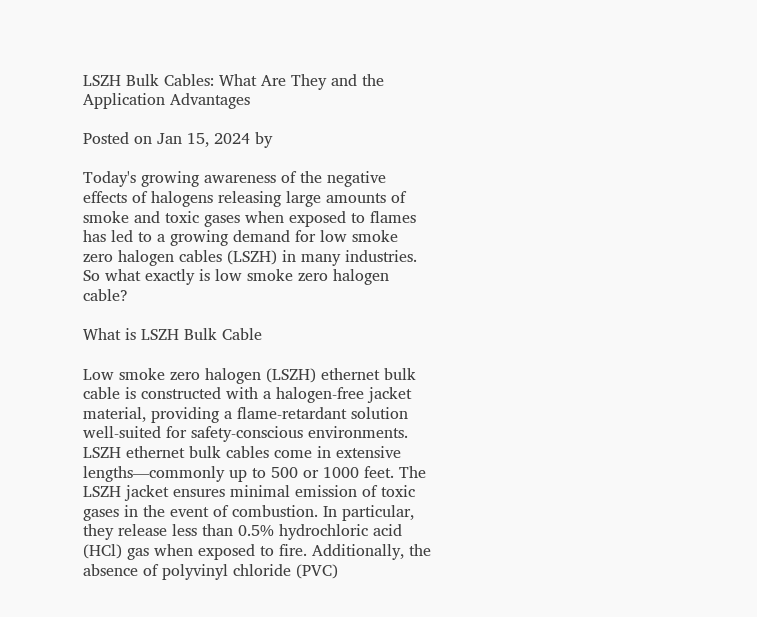LSZH Bulk Cables: What Are They and the Application Advantages

Posted on Jan 15, 2024 by

Today's growing awareness of the negative effects of halogens releasing large amounts of smoke and toxic gases when exposed to flames has led to a growing demand for low smoke zero halogen cables (LSZH) in many industries. So what exactly is low smoke zero halogen cable?

What is LSZH Bulk Cable

Low smoke zero halogen (LSZH) ethernet bulk cable is constructed with a halogen-free jacket material, providing a flame-retardant solution well-suited for safety-conscious environments. LSZH ethernet bulk cables come in extensive lengths—commonly up to 500 or 1000 feet. The LSZH jacket ensures minimal emission of toxic gases in the event of combustion. In particular, they release less than 0.5% hydrochloric acid (HCl) gas when exposed to fire. Additionally, the absence of polyvinyl chloride (PVC)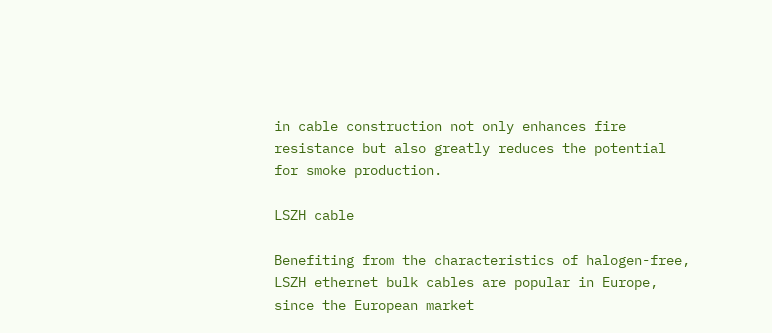in cable construction not only enhances fire resistance but also greatly reduces the potential for smoke production.

LSZH cable

Benefiting from the characteristics of halogen-free, LSZH ethernet bulk cables are popular in Europe, since the European market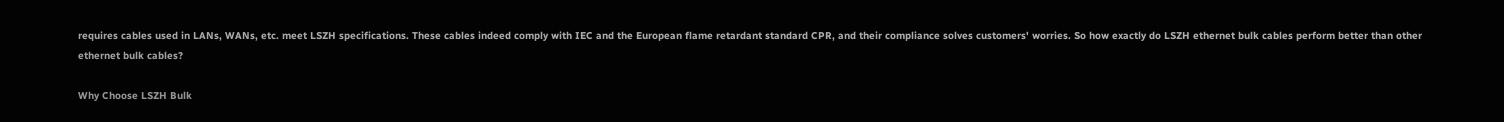requires cables used in LANs, WANs, etc. meet LSZH specifications. These cables indeed comply with IEC and the European flame retardant standard CPR, and their compliance solves customers' worries. So how exactly do LSZH ethernet bulk cables perform better than other ethernet bulk cables?

Why Choose LSZH Bulk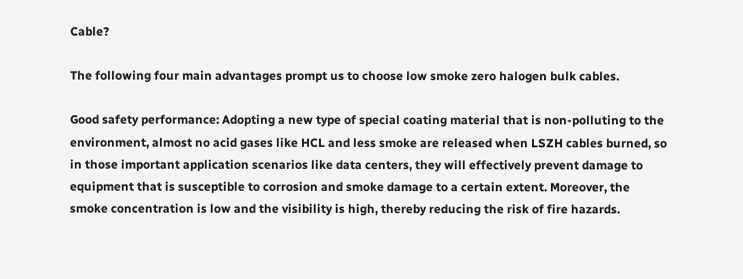Cable?

The following four main advantages prompt us to choose low smoke zero halogen bulk cables.

Good safety performance: Adopting a new type of special coating material that is non-polluting to the environment, almost no acid gases like HCL and less smoke are released when LSZH cables burned, so in those important application scenarios like data centers, they will effectively prevent damage to equipment that is susceptible to corrosion and smoke damage to a certain extent. Moreover, the smoke concentration is low and the visibility is high, thereby reducing the risk of fire hazards.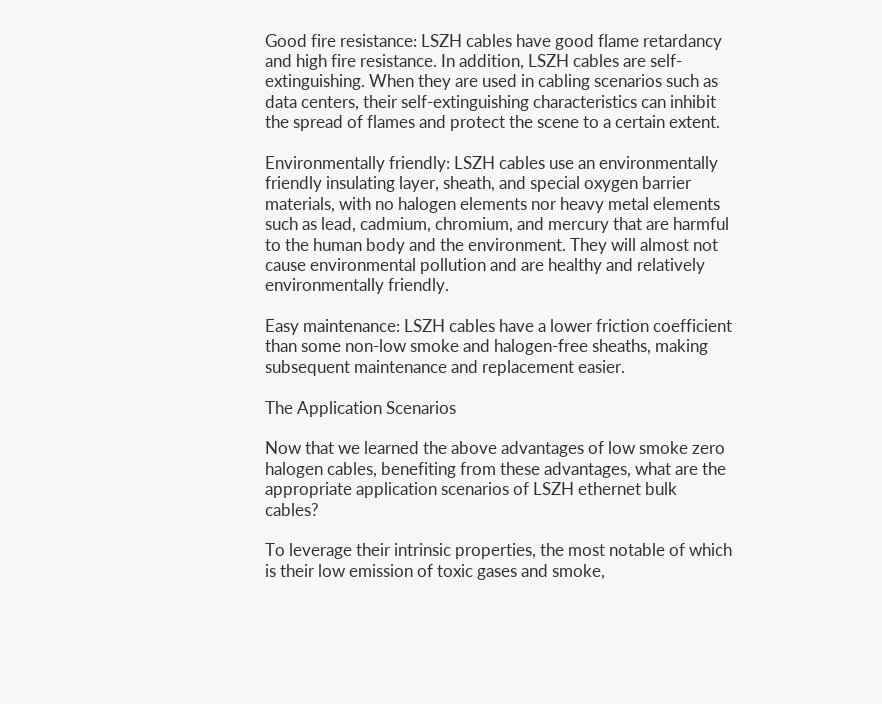Good fire resistance: LSZH cables have good flame retardancy and high fire resistance. In addition, LSZH cables are self-extinguishing. When they are used in cabling scenarios such as data centers, their self-extinguishing characteristics can inhibit the spread of flames and protect the scene to a certain extent.

Environmentally friendly: LSZH cables use an environmentally friendly insulating layer, sheath, and special oxygen barrier materials, with no halogen elements nor heavy metal elements such as lead, cadmium, chromium, and mercury that are harmful to the human body and the environment. They will almost not cause environmental pollution and are healthy and relatively environmentally friendly.

Easy maintenance: LSZH cables have a lower friction coefficient than some non-low smoke and halogen-free sheaths, making subsequent maintenance and replacement easier.

The Application Scenarios

Now that we learned the above advantages of low smoke zero halogen cables, benefiting from these advantages, what are the appropriate application scenarios of LSZH ethernet bulk cables?

To leverage their intrinsic properties, the most notable of which is their low emission of toxic gases and smoke,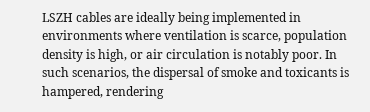LSZH cables are ideally being implemented in environments where ventilation is scarce, population density is high, or air circulation is notably poor. In such scenarios, the dispersal of smoke and toxicants is hampered, rendering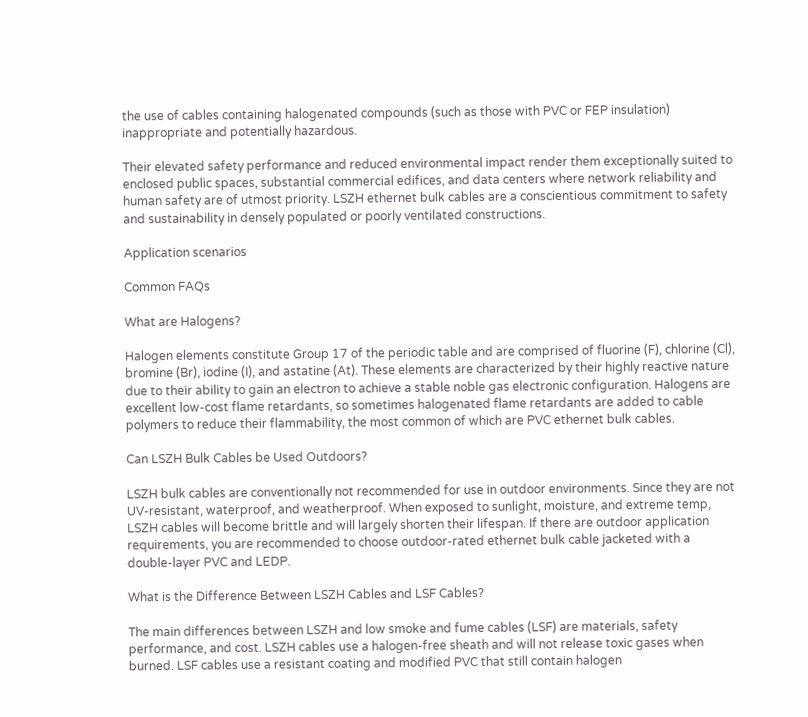the use of cables containing halogenated compounds (such as those with PVC or FEP insulation) inappropriate and potentially hazardous.

Their elevated safety performance and reduced environmental impact render them exceptionally suited to enclosed public spaces, substantial commercial edifices, and data centers where network reliability and human safety are of utmost priority. LSZH ethernet bulk cables are a conscientious commitment to safety and sustainability in densely populated or poorly ventilated constructions.

Application scenarios

Common FAQs

What are Halogens?

Halogen elements constitute Group 17 of the periodic table and are comprised of fluorine (F), chlorine (Cl), bromine (Br), iodine (I), and astatine (At). These elements are characterized by their highly reactive nature due to their ability to gain an electron to achieve a stable noble gas electronic configuration. Halogens are excellent low-cost flame retardants, so sometimes halogenated flame retardants are added to cable polymers to reduce their flammability, the most common of which are PVC ethernet bulk cables.

Can LSZH Bulk Cables be Used Outdoors?

LSZH bulk cables are conventionally not recommended for use in outdoor environments. Since they are not UV-resistant, waterproof, and weatherproof. When exposed to sunlight, moisture, and extreme temp, LSZH cables will become brittle and will largely shorten their lifespan. If there are outdoor application requirements, you are recommended to choose outdoor-rated ethernet bulk cable jacketed with a double-layer PVC and LEDP.

What is the Difference Between LSZH Cables and LSF Cables?

The main differences between LSZH and low smoke and fume cables (LSF) are materials, safety performance, and cost. LSZH cables use a halogen-free sheath and will not release toxic gases when burned. LSF cables use a resistant coating and modified PVC that still contain halogen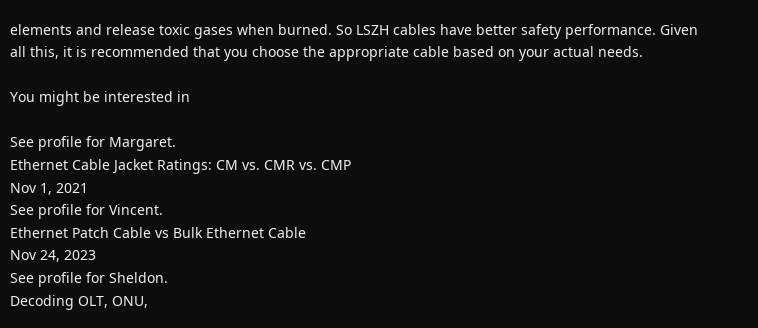elements and release toxic gases when burned. So LSZH cables have better safety performance. Given all this, it is recommended that you choose the appropriate cable based on your actual needs.

You might be interested in

See profile for Margaret.
Ethernet Cable Jacket Ratings: CM vs. CMR vs. CMP
Nov 1, 2021
See profile for Vincent.
Ethernet Patch Cable vs Bulk Ethernet Cable
Nov 24, 2023
See profile for Sheldon.
Decoding OLT, ONU,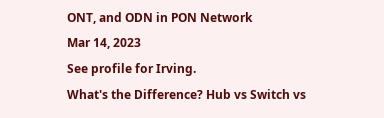ONT, and ODN in PON Network
Mar 14, 2023
See profile for Irving.
What's the Difference? Hub vs Switch vs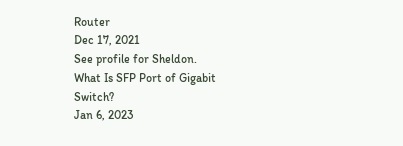Router
Dec 17, 2021
See profile for Sheldon.
What Is SFP Port of Gigabit Switch?
Jan 6, 2023